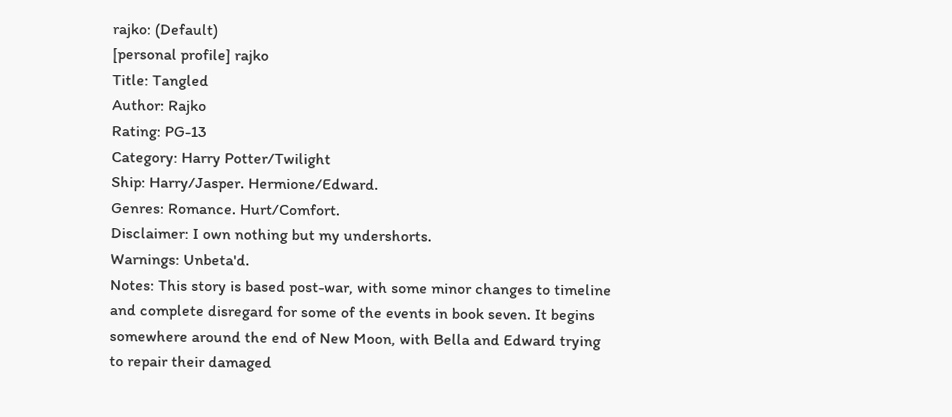rajko: (Default)
[personal profile] rajko
Title: Tangled
Author: Rajko
Rating: PG-13
Category: Harry Potter/Twilight
Ship: Harry/Jasper. Hermione/Edward.
Genres: Romance. Hurt/Comfort.
Disclaimer: I own nothing but my undershorts.
Warnings: Unbeta'd.
Notes: This story is based post-war, with some minor changes to timeline and complete disregard for some of the events in book seven. It begins somewhere around the end of New Moon, with Bella and Edward trying to repair their damaged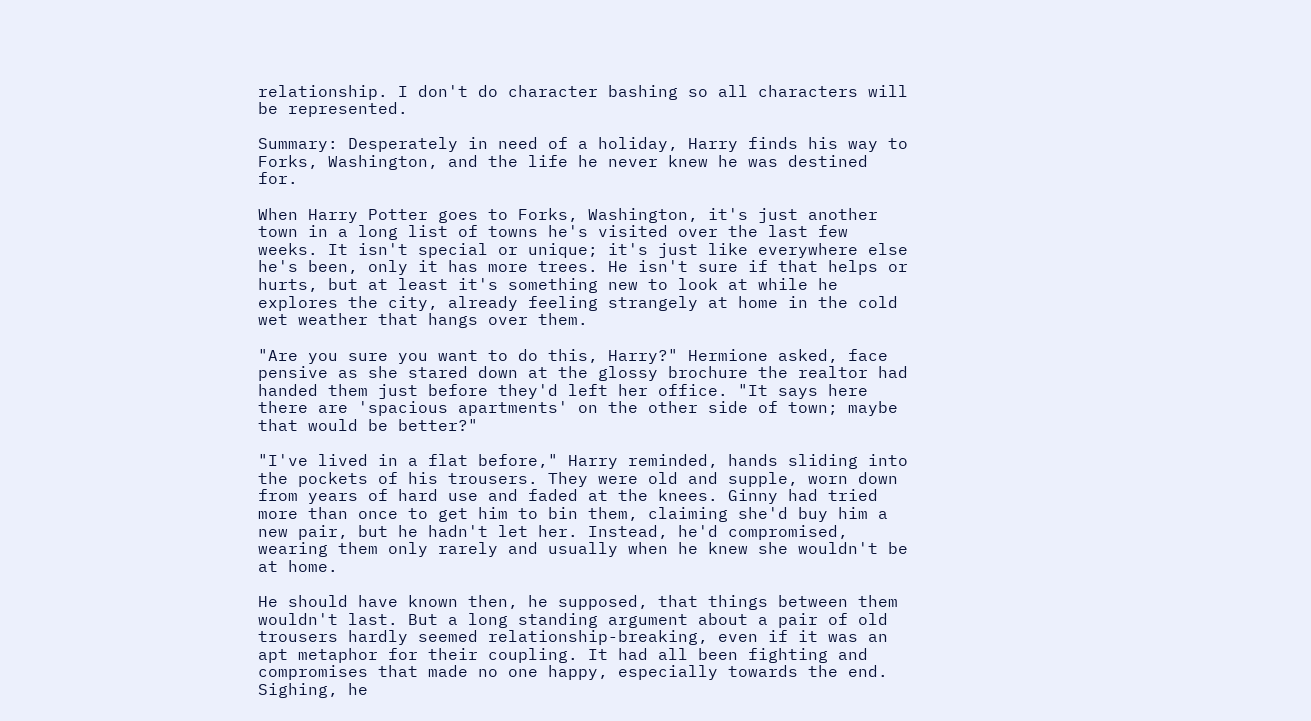relationship. I don't do character bashing so all characters will be represented.

Summary: Desperately in need of a holiday, Harry finds his way to Forks, Washington, and the life he never knew he was destined for.

When Harry Potter goes to Forks, Washington, it's just another town in a long list of towns he's visited over the last few weeks. It isn't special or unique; it's just like everywhere else he's been, only it has more trees. He isn't sure if that helps or hurts, but at least it's something new to look at while he explores the city, already feeling strangely at home in the cold wet weather that hangs over them.

"Are you sure you want to do this, Harry?" Hermione asked, face pensive as she stared down at the glossy brochure the realtor had handed them just before they'd left her office. "It says here there are 'spacious apartments' on the other side of town; maybe that would be better?"

"I've lived in a flat before," Harry reminded, hands sliding into the pockets of his trousers. They were old and supple, worn down from years of hard use and faded at the knees. Ginny had tried more than once to get him to bin them, claiming she'd buy him a new pair, but he hadn't let her. Instead, he'd compromised, wearing them only rarely and usually when he knew she wouldn't be at home.

He should have known then, he supposed, that things between them wouldn't last. But a long standing argument about a pair of old trousers hardly seemed relationship-breaking, even if it was an apt metaphor for their coupling. It had all been fighting and compromises that made no one happy, especially towards the end. Sighing, he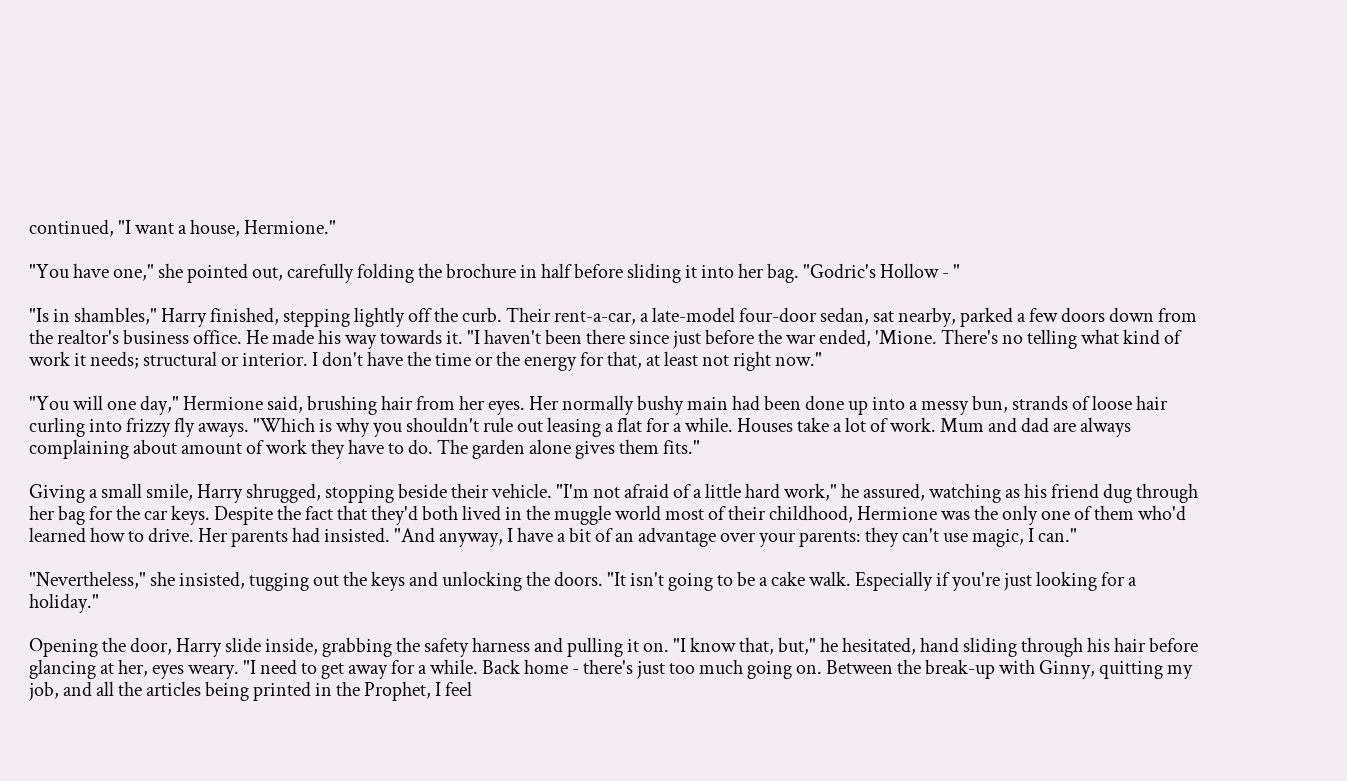continued, "I want a house, Hermione."

"You have one," she pointed out, carefully folding the brochure in half before sliding it into her bag. "Godric's Hollow - "

"Is in shambles," Harry finished, stepping lightly off the curb. Their rent-a-car, a late-model four-door sedan, sat nearby, parked a few doors down from the realtor's business office. He made his way towards it. "I haven't been there since just before the war ended, 'Mione. There's no telling what kind of work it needs; structural or interior. I don't have the time or the energy for that, at least not right now."

"You will one day," Hermione said, brushing hair from her eyes. Her normally bushy main had been done up into a messy bun, strands of loose hair curling into frizzy fly aways. "Which is why you shouldn't rule out leasing a flat for a while. Houses take a lot of work. Mum and dad are always complaining about amount of work they have to do. The garden alone gives them fits."

Giving a small smile, Harry shrugged, stopping beside their vehicle. "I'm not afraid of a little hard work," he assured, watching as his friend dug through her bag for the car keys. Despite the fact that they'd both lived in the muggle world most of their childhood, Hermione was the only one of them who'd learned how to drive. Her parents had insisted. "And anyway, I have a bit of an advantage over your parents: they can't use magic, I can."

"Nevertheless," she insisted, tugging out the keys and unlocking the doors. "It isn't going to be a cake walk. Especially if you're just looking for a holiday."

Opening the door, Harry slide inside, grabbing the safety harness and pulling it on. "I know that, but," he hesitated, hand sliding through his hair before glancing at her, eyes weary. "I need to get away for a while. Back home - there's just too much going on. Between the break-up with Ginny, quitting my job, and all the articles being printed in the Prophet, I feel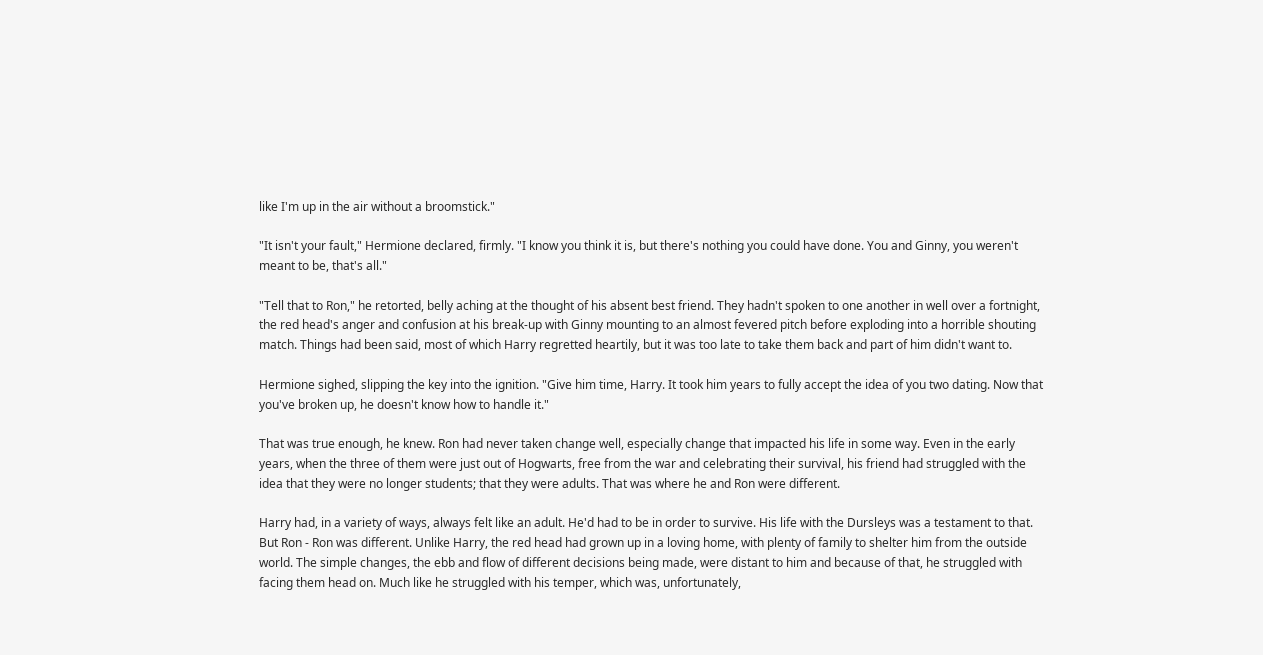like I'm up in the air without a broomstick."

"It isn't your fault," Hermione declared, firmly. "I know you think it is, but there's nothing you could have done. You and Ginny, you weren't meant to be, that's all."

"Tell that to Ron," he retorted, belly aching at the thought of his absent best friend. They hadn't spoken to one another in well over a fortnight, the red head's anger and confusion at his break-up with Ginny mounting to an almost fevered pitch before exploding into a horrible shouting match. Things had been said, most of which Harry regretted heartily, but it was too late to take them back and part of him didn't want to.

Hermione sighed, slipping the key into the ignition. "Give him time, Harry. It took him years to fully accept the idea of you two dating. Now that you've broken up, he doesn't know how to handle it."

That was true enough, he knew. Ron had never taken change well, especially change that impacted his life in some way. Even in the early years, when the three of them were just out of Hogwarts, free from the war and celebrating their survival, his friend had struggled with the idea that they were no longer students; that they were adults. That was where he and Ron were different.

Harry had, in a variety of ways, always felt like an adult. He'd had to be in order to survive. His life with the Dursleys was a testament to that. But Ron - Ron was different. Unlike Harry, the red head had grown up in a loving home, with plenty of family to shelter him from the outside world. The simple changes, the ebb and flow of different decisions being made, were distant to him and because of that, he struggled with facing them head on. Much like he struggled with his temper, which was, unfortunately,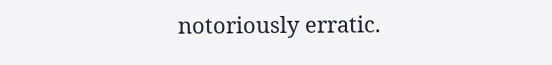notoriously erratic.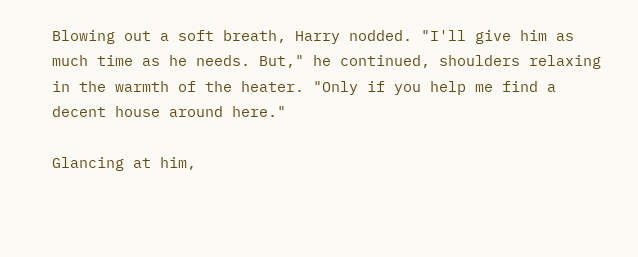Blowing out a soft breath, Harry nodded. "I'll give him as much time as he needs. But," he continued, shoulders relaxing in the warmth of the heater. "Only if you help me find a decent house around here."

Glancing at him,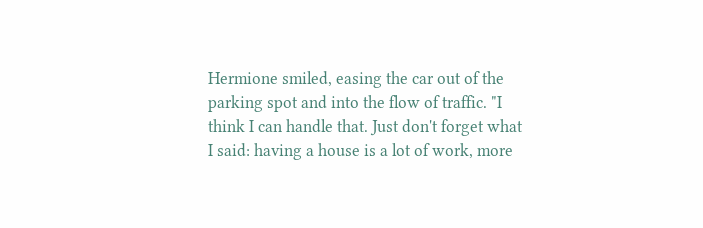Hermione smiled, easing the car out of the parking spot and into the flow of traffic. "I think I can handle that. Just don't forget what I said: having a house is a lot of work, more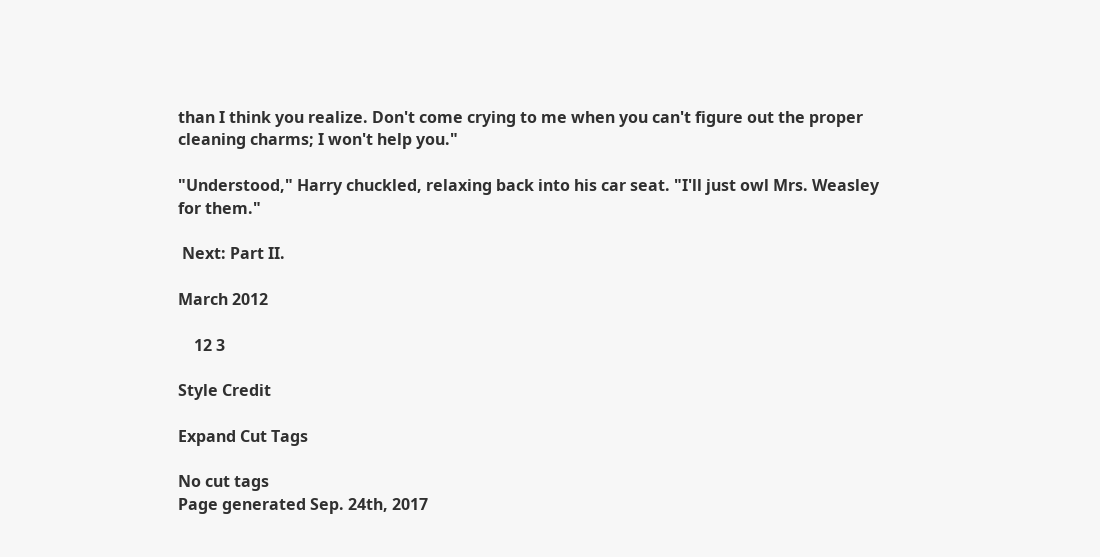than I think you realize. Don't come crying to me when you can't figure out the proper cleaning charms; I won't help you."

"Understood," Harry chuckled, relaxing back into his car seat. "I'll just owl Mrs. Weasley for them."

 Next: Part II.

March 2012

    12 3

Style Credit

Expand Cut Tags

No cut tags
Page generated Sep. 24th, 2017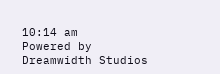10:14 am
Powered by Dreamwidth Studios